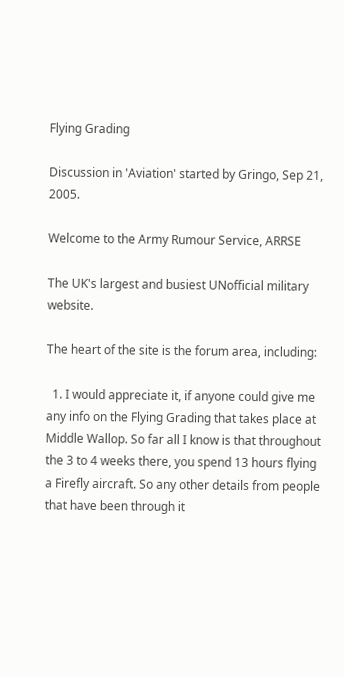Flying Grading

Discussion in 'Aviation' started by Gringo, Sep 21, 2005.

Welcome to the Army Rumour Service, ARRSE

The UK's largest and busiest UNofficial military website.

The heart of the site is the forum area, including:

  1. I would appreciate it, if anyone could give me any info on the Flying Grading that takes place at Middle Wallop. So far all I know is that throughout the 3 to 4 weeks there, you spend 13 hours flying a Firefly aircraft. So any other details from people that have been through it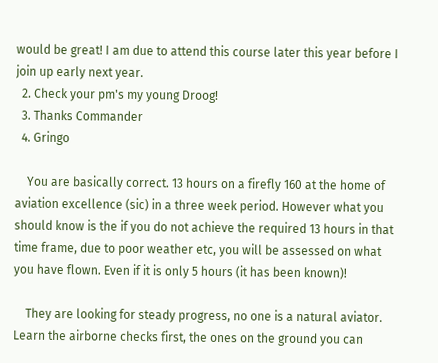would be great! I am due to attend this course later this year before I join up early next year.
  2. Check your pm's my young Droog!
  3. Thanks Commander
  4. Gringo

    You are basically correct. 13 hours on a firefly 160 at the home of aviation excellence (sic) in a three week period. However what you should know is the if you do not achieve the required 13 hours in that time frame, due to poor weather etc, you will be assessed on what you have flown. Even if it is only 5 hours (it has been known)!

    They are looking for steady progress, no one is a natural aviator. Learn the airborne checks first, the ones on the ground you can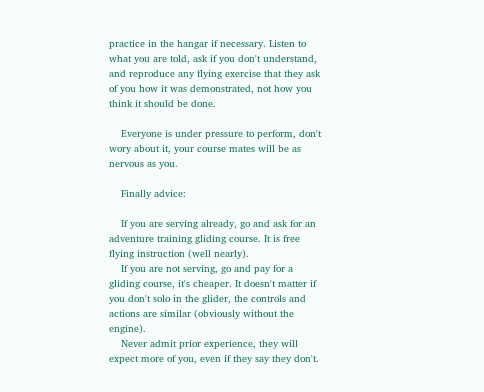practice in the hangar if necessary. Listen to what you are told, ask if you don't understand, and reproduce any flying exercise that they ask of you how it was demonstrated, not how you think it should be done.

    Everyone is under pressure to perform, don't wory about it, your course mates will be as nervous as you.

    Finally advice:

    If you are serving already, go and ask for an adventure training gliding course. It is free flying instruction (well nearly).
    If you are not serving, go and pay for a gliding course, it's cheaper. It doesn't matter if you don't solo in the glider, the controls and actions are similar (obviously without the engine).
    Never admit prior experience, they will expect more of you, even if they say they don't.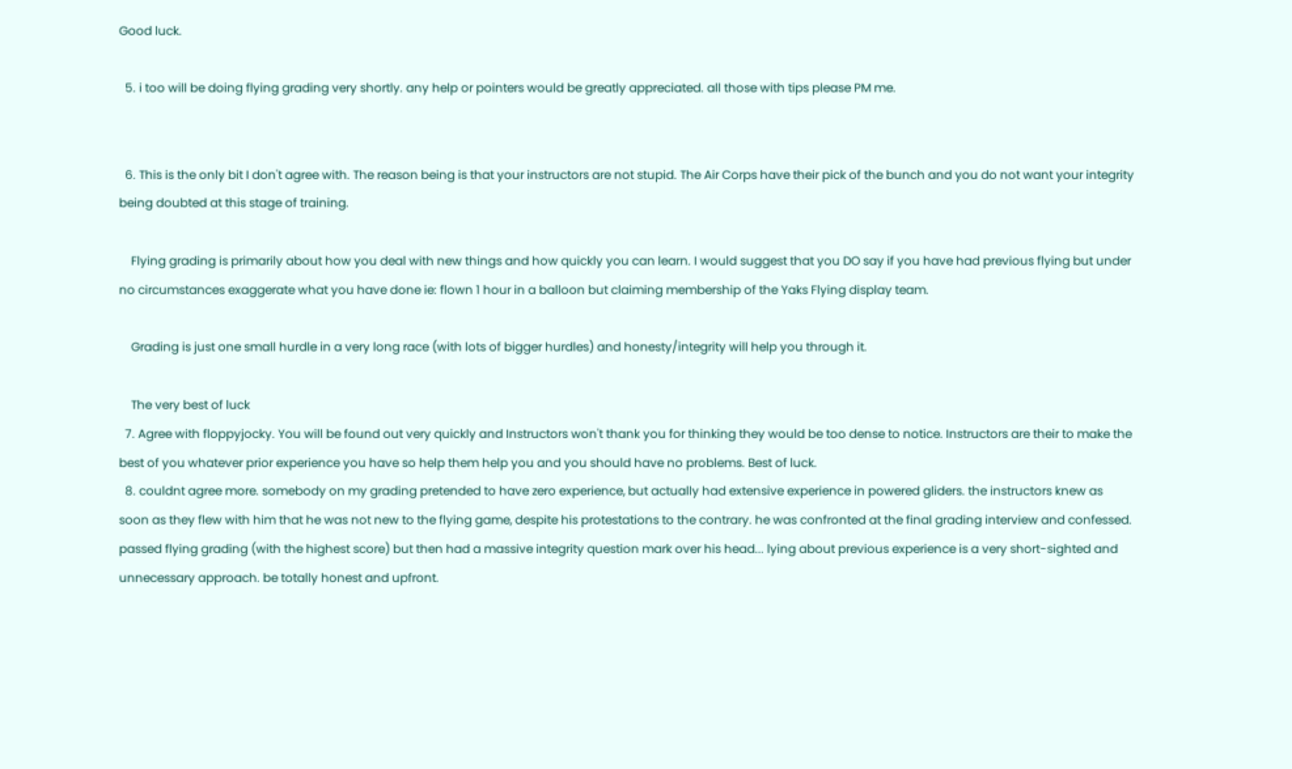Good luck.

  5. i too will be doing flying grading very shortly. any help or pointers would be greatly appreciated. all those with tips please PM me.


  6. This is the only bit I don't agree with. The reason being is that your instructors are not stupid. The Air Corps have their pick of the bunch and you do not want your integrity being doubted at this stage of training.

    Flying grading is primarily about how you deal with new things and how quickly you can learn. I would suggest that you DO say if you have had previous flying but under no circumstances exaggerate what you have done ie: flown 1 hour in a balloon but claiming membership of the Yaks Flying display team.

    Grading is just one small hurdle in a very long race (with lots of bigger hurdles) and honesty/integrity will help you through it.

    The very best of luck
  7. Agree with floppyjocky. You will be found out very quickly and Instructors won't thank you for thinking they would be too dense to notice. Instructors are their to make the best of you whatever prior experience you have so help them help you and you should have no problems. Best of luck.
  8. couldnt agree more. somebody on my grading pretended to have zero experience, but actually had extensive experience in powered gliders. the instructors knew as soon as they flew with him that he was not new to the flying game, despite his protestations to the contrary. he was confronted at the final grading interview and confessed. passed flying grading (with the highest score) but then had a massive integrity question mark over his head... lying about previous experience is a very short-sighted and unnecessary approach. be totally honest and upfront.